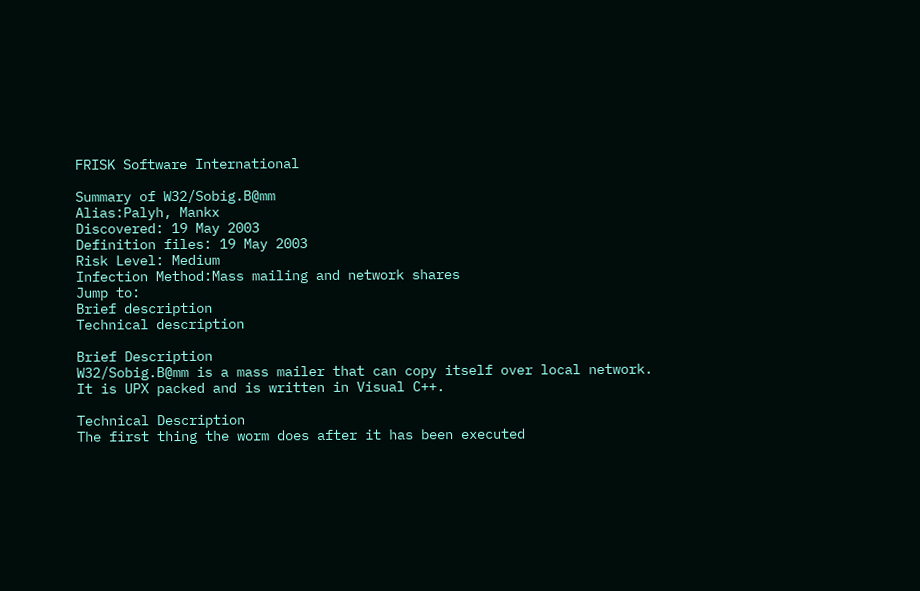FRISK Software International

Summary of W32/Sobig.B@mm
Alias:Palyh, Mankx
Discovered: 19 May 2003
Definition files: 19 May 2003
Risk Level: Medium
Infection Method:Mass mailing and network shares
Jump to:
Brief description
Technical description

Brief Description
W32/Sobig.B@mm is a mass mailer that can copy itself over local network. It is UPX packed and is written in Visual C++.

Technical Description
The first thing the worm does after it has been executed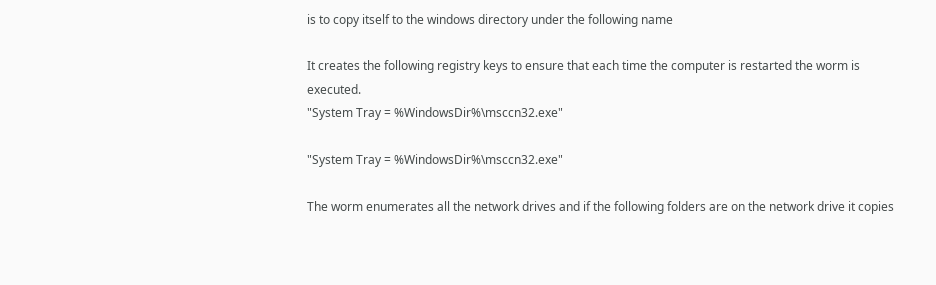is to copy itself to the windows directory under the following name

It creates the following registry keys to ensure that each time the computer is restarted the worm is executed.
"System Tray = %WindowsDir%\msccn32.exe"

"System Tray = %WindowsDir%\msccn32.exe"

The worm enumerates all the network drives and if the following folders are on the network drive it copies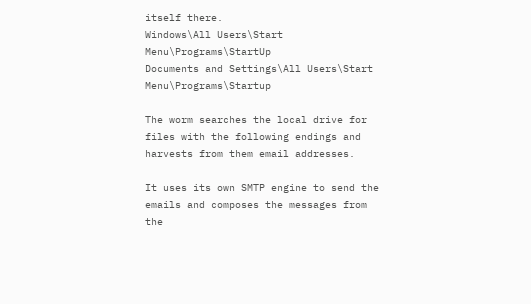itself there.
Windows\All Users\Start Menu\Programs\StartUp
Documents and Settings\All Users\Start Menu\Programs\Startup

The worm searches the local drive for files with the following endings and harvests from them email addresses.

It uses its own SMTP engine to send the emails and composes the messages from the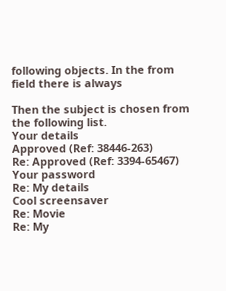following objects. In the from field there is always

Then the subject is chosen from the following list.
Your details
Approved (Ref: 38446-263)
Re: Approved (Ref: 3394-65467)
Your password
Re: My details
Cool screensaver
Re: Movie
Re: My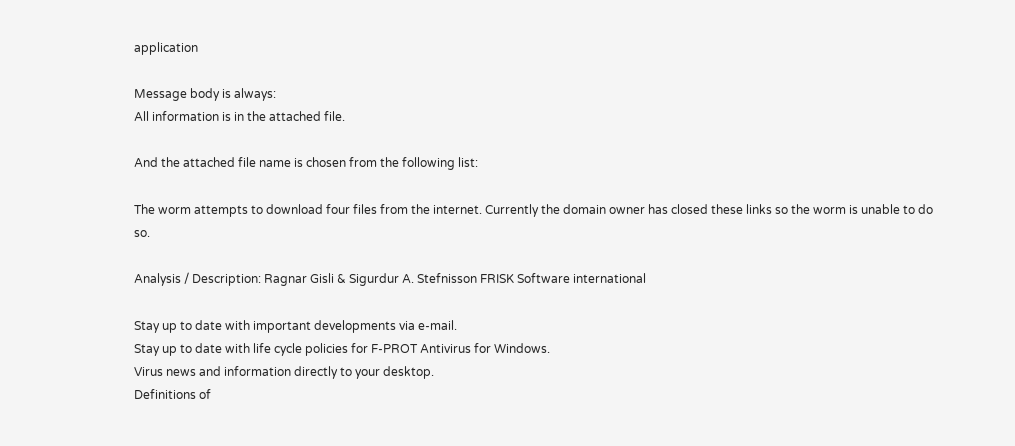application

Message body is always:
All information is in the attached file.

And the attached file name is chosen from the following list:

The worm attempts to download four files from the internet. Currently the domain owner has closed these links so the worm is unable to do so.

Analysis / Description: Ragnar Gisli & Sigurdur A. Stefnisson FRISK Software international

Stay up to date with important developments via e-mail.
Stay up to date with life cycle policies for F-PROT Antivirus for Windows.
Virus news and information directly to your desktop.
Definitions of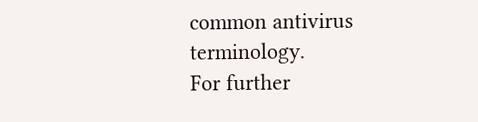common antivirus terminology.
For further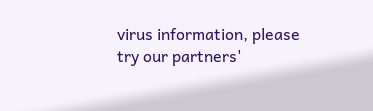virus information, please try our partners'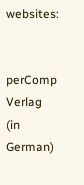websites:


perComp Verlag
(in German)